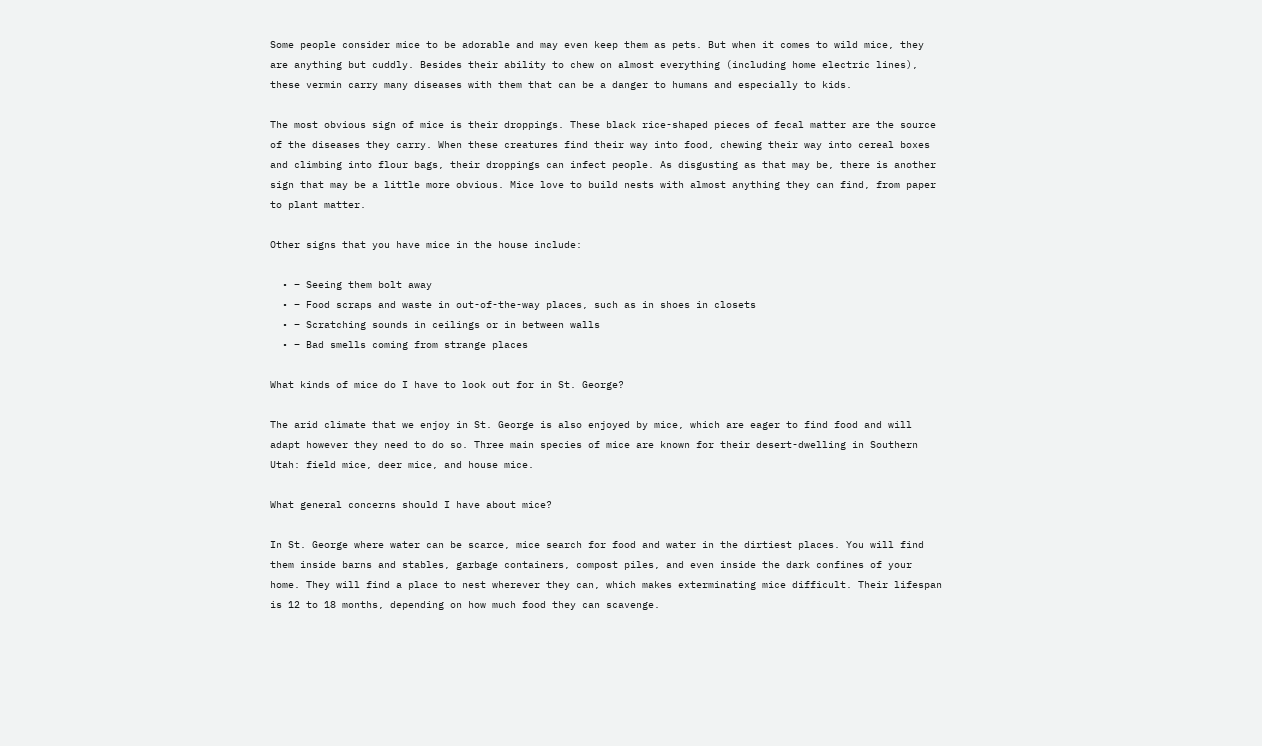Some people consider mice to be adorable and may even keep them as pets. But when it comes to wild mice, they are anything but cuddly. Besides their ability to chew on almost everything (including home electric lines), these vermin carry many diseases with them that can be a danger to humans and especially to kids.

The most obvious sign of mice is their droppings. These black rice-shaped pieces of fecal matter are the source of the diseases they carry. When these creatures find their way into food, chewing their way into cereal boxes and climbing into flour bags, their droppings can infect people. As disgusting as that may be, there is another sign that may be a little more obvious. Mice love to build nests with almost anything they can find, from paper to plant matter.

Other signs that you have mice in the house include:

  • – Seeing them bolt away
  • – Food scraps and waste in out-of-the-way places, such as in shoes in closets
  • – Scratching sounds in ceilings or in between walls
  • – Bad smells coming from strange places

What kinds of mice do I have to look out for in St. George?

The arid climate that we enjoy in St. George is also enjoyed by mice, which are eager to find food and will adapt however they need to do so. Three main species of mice are known for their desert-dwelling in Southern Utah: field mice, deer mice, and house mice.

What general concerns should I have about mice?

In St. George where water can be scarce, mice search for food and water in the dirtiest places. You will find them inside barns and stables, garbage containers, compost piles, and even inside the dark confines of your home. They will find a place to nest wherever they can, which makes exterminating mice difficult. Their lifespan is 12 to 18 months, depending on how much food they can scavenge.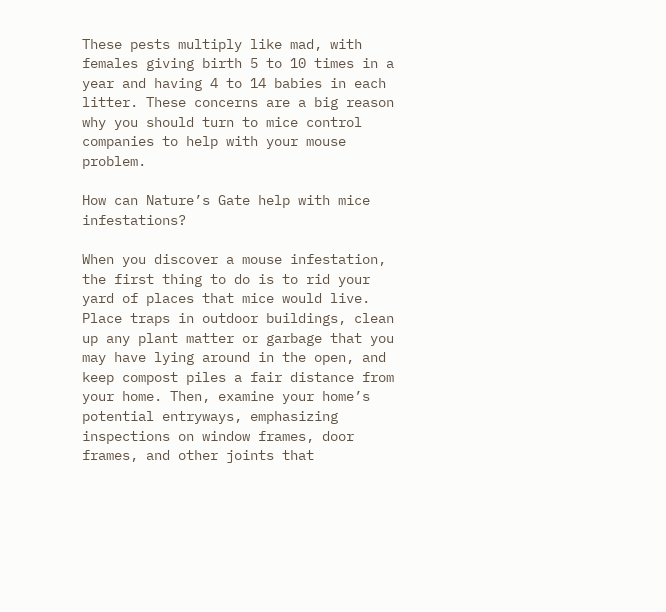These pests multiply like mad, with females giving birth 5 to 10 times in a year and having 4 to 14 babies in each litter. These concerns are a big reason why you should turn to mice control companies to help with your mouse problem.

How can Nature’s Gate help with mice infestations?

When you discover a mouse infestation, the first thing to do is to rid your yard of places that mice would live. Place traps in outdoor buildings, clean up any plant matter or garbage that you may have lying around in the open, and keep compost piles a fair distance from your home. Then, examine your home’s potential entryways, emphasizing inspections on window frames, door frames, and other joints that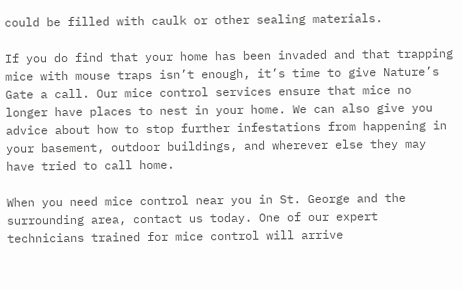could be filled with caulk or other sealing materials.

If you do find that your home has been invaded and that trapping mice with mouse traps isn’t enough, it’s time to give Nature’s Gate a call. Our mice control services ensure that mice no longer have places to nest in your home. We can also give you advice about how to stop further infestations from happening in your basement, outdoor buildings, and wherever else they may have tried to call home.

When you need mice control near you in St. George and the surrounding area, contact us today. One of our expert technicians trained for mice control will arrive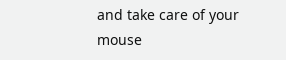and take care of your mouse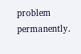problem permanently.